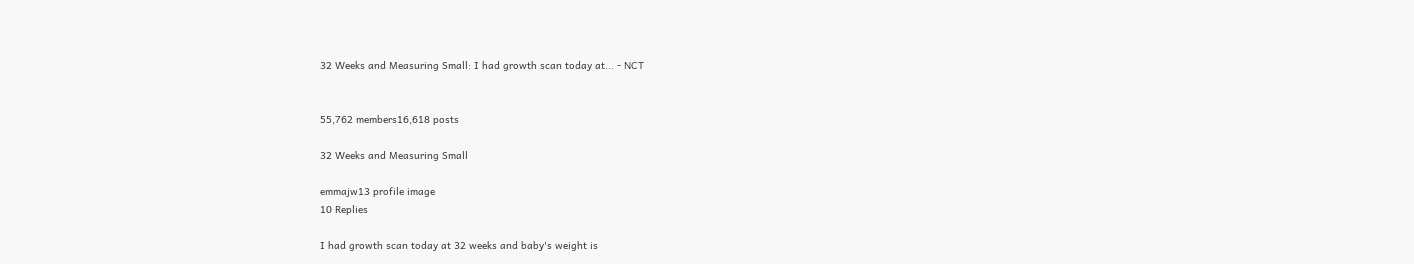32 Weeks and Measuring Small: I had growth scan today at... - NCT


55,762 members16,618 posts

32 Weeks and Measuring Small

emmajw13 profile image
10 Replies

I had growth scan today at 32 weeks and baby's weight is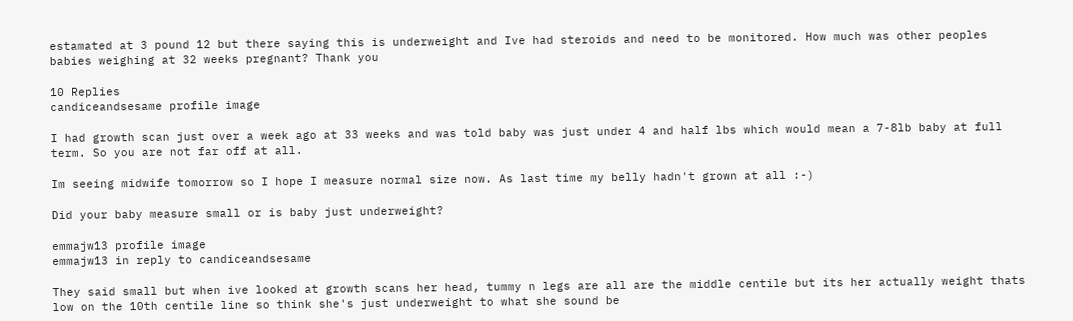estamated at 3 pound 12 but there saying this is underweight and Ive had steroids and need to be monitored. How much was other peoples babies weighing at 32 weeks pregnant? Thank you

10 Replies
candiceandsesame profile image

I had growth scan just over a week ago at 33 weeks and was told baby was just under 4 and half lbs which would mean a 7-8lb baby at full term. So you are not far off at all.

Im seeing midwife tomorrow so I hope I measure normal size now. As last time my belly hadn't grown at all :-)

Did your baby measure small or is baby just underweight?

emmajw13 profile image
emmajw13 in reply to candiceandsesame

They said small but when ive looked at growth scans her head, tummy n legs are all are the middle centile but its her actually weight thats low on the 10th centile line so think she's just underweight to what she sound be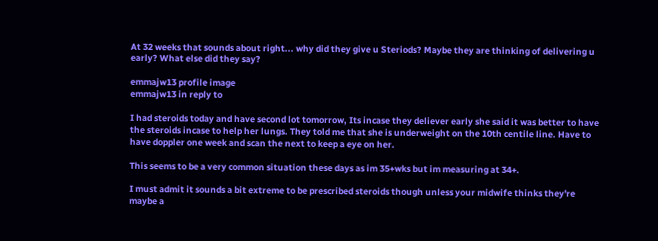At 32 weeks that sounds about right... why did they give u Steriods? Maybe they are thinking of delivering u early? What else did they say?

emmajw13 profile image
emmajw13 in reply to

I had steroids today and have second lot tomorrow, Its incase they deliever early she said it was better to have the steroids incase to help her lungs. They told me that she is underweight on the 10th centile line. Have to have doppler one week and scan the next to keep a eye on her.

This seems to be a very common situation these days as im 35+wks but im measuring at 34+.

I must admit it sounds a bit extreme to be prescribed steroids though unless your midwife thinks they're maybe a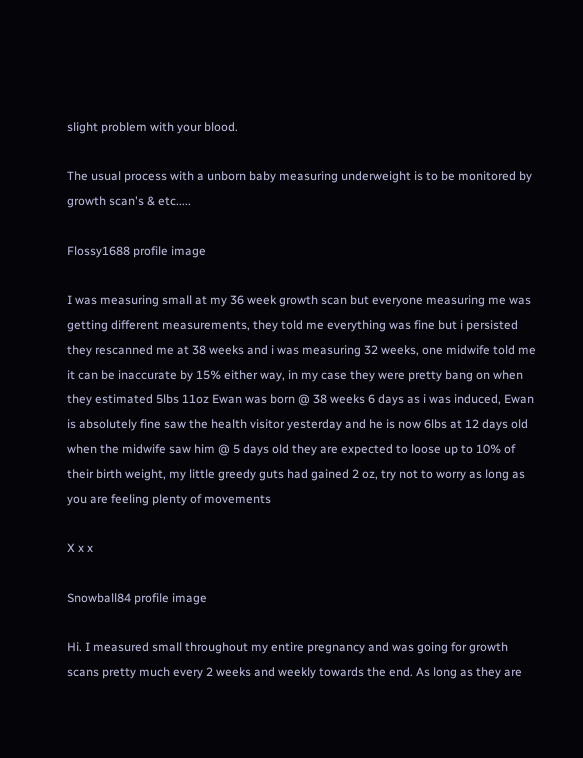slight problem with your blood.

The usual process with a unborn baby measuring underweight is to be monitored by growth scan's & etc.....

Flossy1688 profile image

I was measuring small at my 36 week growth scan but everyone measuring me was getting different measurements, they told me everything was fine but i persisted they rescanned me at 38 weeks and i was measuring 32 weeks, one midwife told me it can be inaccurate by 15% either way, in my case they were pretty bang on when they estimated 5lbs 11oz Ewan was born @ 38 weeks 6 days as i was induced, Ewan is absolutely fine saw the health visitor yesterday and he is now 6lbs at 12 days old when the midwife saw him @ 5 days old they are expected to loose up to 10% of their birth weight, my little greedy guts had gained 2 oz, try not to worry as long as you are feeling plenty of movements

X x x

Snowball84 profile image

Hi. I measured small throughout my entire pregnancy and was going for growth scans pretty much every 2 weeks and weekly towards the end. As long as they are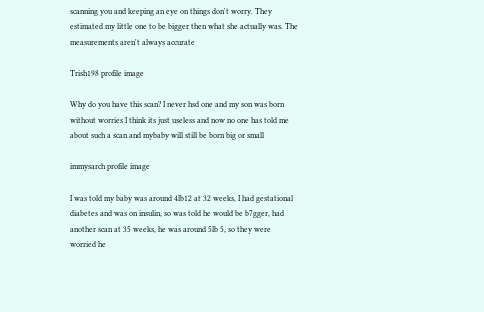scanning you and keeping an eye on things don't worry. They estimated my little one to be bigger then what she actually was. The measurements aren't always accurate

Trish198 profile image

Why do you have this scan? I never hsd one and my son was born without worries I think its just useless and now no one has told me about such a scan and mybaby will still be born big or small

immysarch profile image

I was told my baby was around 4lb12 at 32 weeks, I had gestational diabetes and was on insulin, so was told he would be b7gger, had another scan at 35 weeks, he was around 5lb 5, so they were worried he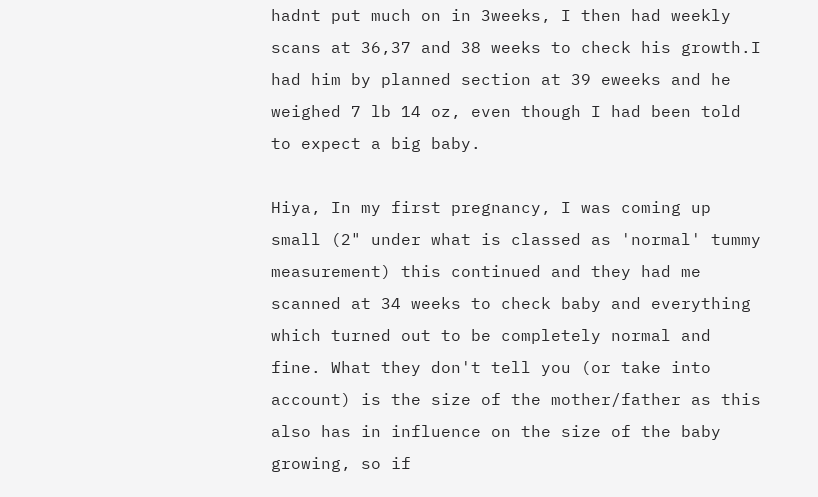hadnt put much on in 3weeks, I then had weekly scans at 36,37 and 38 weeks to check his growth.I had him by planned section at 39 eweeks and he weighed 7 lb 14 oz, even though I had been told to expect a big baby.

Hiya, In my first pregnancy, I was coming up small (2" under what is classed as 'normal' tummy measurement) this continued and they had me scanned at 34 weeks to check baby and everything which turned out to be completely normal and fine. What they don't tell you (or take into account) is the size of the mother/father as this also has in influence on the size of the baby growing, so if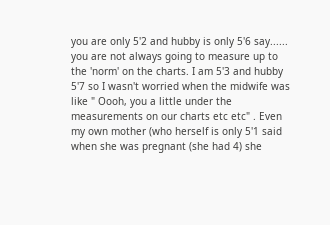you are only 5'2 and hubby is only 5'6 say...... you are not always going to measure up to the 'norm' on the charts. I am 5'3 and hubby 5'7 so I wasn't worried when the midwife was like " Oooh, you a little under the measurements on our charts etc etc" . Even my own mother (who herself is only 5'1 said when she was pregnant (she had 4) she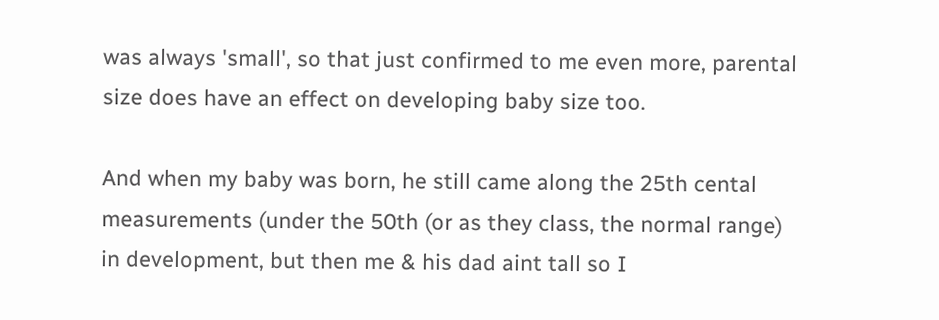was always 'small', so that just confirmed to me even more, parental size does have an effect on developing baby size too.

And when my baby was born, he still came along the 25th cental measurements (under the 50th (or as they class, the normal range) in development, but then me & his dad aint tall so I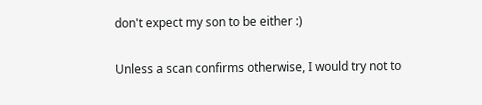don't expect my son to be either :)

Unless a scan confirms otherwise, I would try not to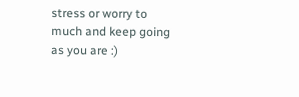stress or worry to much and keep going as you are :)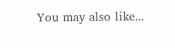You may also like...